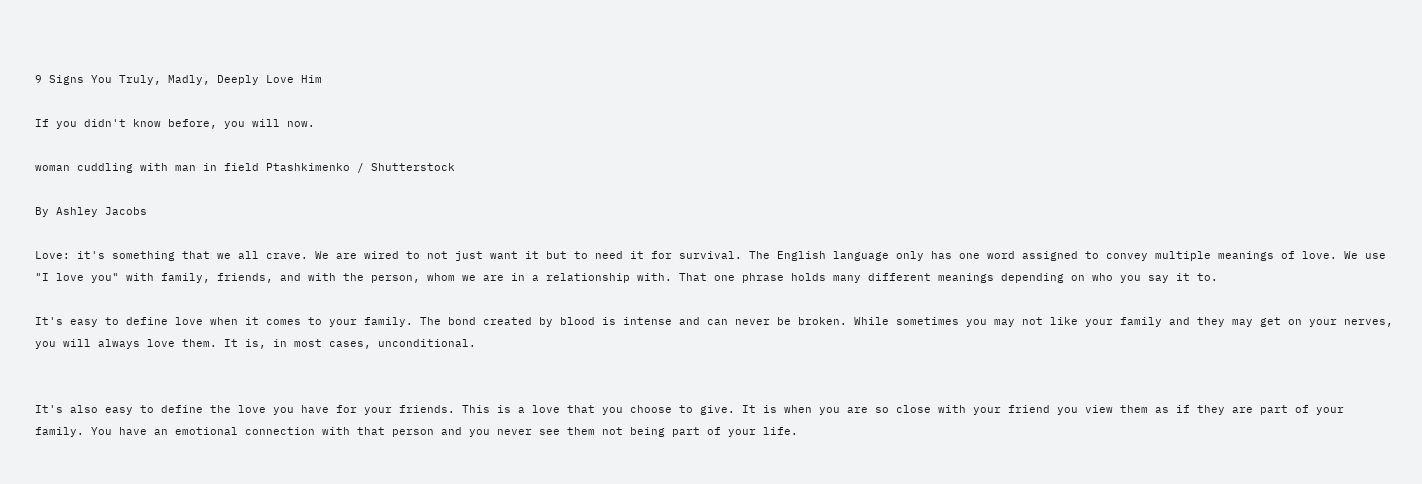9 Signs You Truly, Madly, Deeply Love Him

If you didn't know before, you will now.

woman cuddling with man in field Ptashkimenko / Shutterstock

By Ashley Jacobs

Love: it's something that we all crave. We are wired to not just want it but to need it for survival. The English language only has one word assigned to convey multiple meanings of love. We use "I love you" with family, friends, and with the person, whom we are in a relationship with. That one phrase holds many different meanings depending on who you say it to.

It's easy to define love when it comes to your family. The bond created by blood is intense and can never be broken. While sometimes you may not like your family and they may get on your nerves, you will always love them. It is, in most cases, unconditional.


It's also easy to define the love you have for your friends. This is a love that you choose to give. It is when you are so close with your friend you view them as if they are part of your family. You have an emotional connection with that person and you never see them not being part of your life.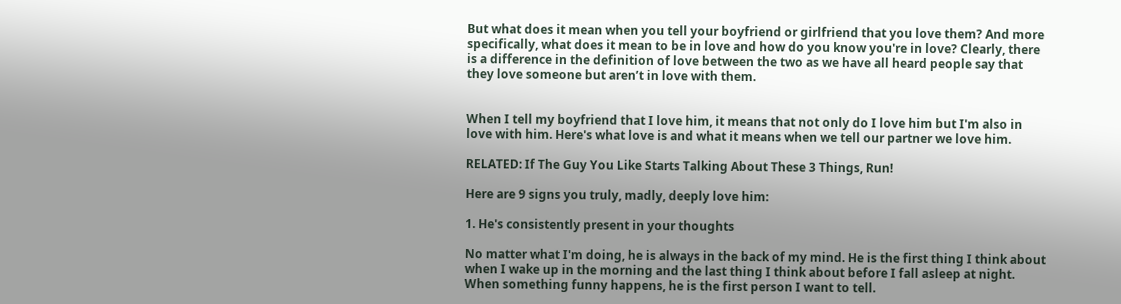But what does it mean when you tell your boyfriend or girlfriend that you love them? And more specifically, what does it mean to be in love and how do you know you're in love? Clearly, there is a difference in the definition of love between the two as we have all heard people say that they love someone but aren’t in love with them.


When I tell my boyfriend that I love him, it means that not only do I love him but I'm also in love with him. Here's what love is and what it means when we tell our partner we love him.

RELATED: If The Guy You Like Starts Talking About These 3 Things, Run!

Here are 9 signs you truly, madly, deeply love him:

1. He's consistently present in your thoughts

No matter what I'm doing, he is always in the back of my mind. He is the first thing I think about when I wake up in the morning and the last thing I think about before I fall asleep at night. When something funny happens, he is the first person I want to tell.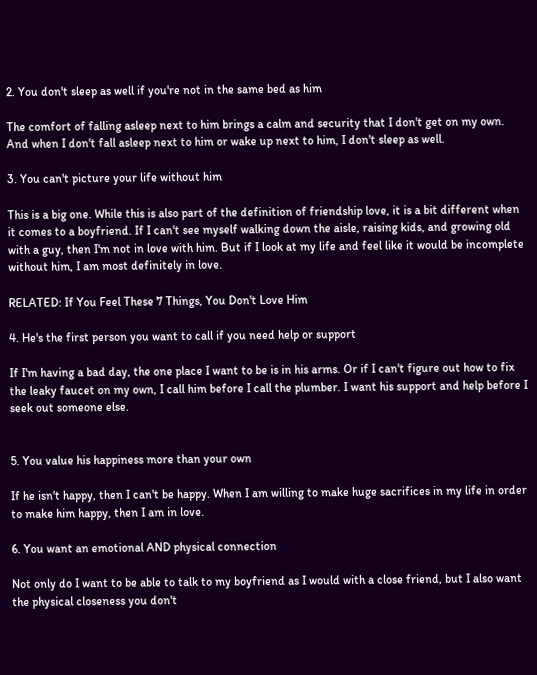2. You don't sleep as well if you're not in the same bed as him

The comfort of falling asleep next to him brings a calm and security that I don't get on my own. And when I don't fall asleep next to him or wake up next to him, I don't sleep as well.

3. You can't picture your life without him

This is a big one. While this is also part of the definition of friendship love, it is a bit different when it comes to a boyfriend. If I can't see myself walking down the aisle, raising kids, and growing old with a guy, then I'm not in love with him. But if I look at my life and feel like it would be incomplete without him, I am most definitely in love.

RELATED: If You Feel These 7 Things, You Don't Love Him

4. He's the first person you want to call if you need help or support

If I'm having a bad day, the one place I want to be is in his arms. Or if I can't figure out how to fix the leaky faucet on my own, I call him before I call the plumber. I want his support and help before I seek out someone else.


5. You value his happiness more than your own

If he isn't happy, then I can't be happy. When I am willing to make huge sacrifices in my life in order to make him happy, then I am in love.

6. You want an emotional AND physical connection

Not only do I want to be able to talk to my boyfriend as I would with a close friend, but I also want the physical closeness you don't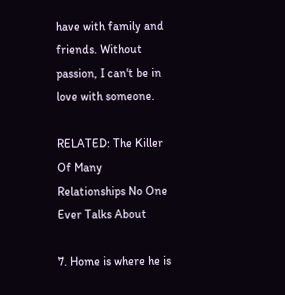have with family and friends. Without passion, I can't be in love with someone.

RELATED: The Killer Of Many Relationships No One Ever Talks About

7. Home is where he is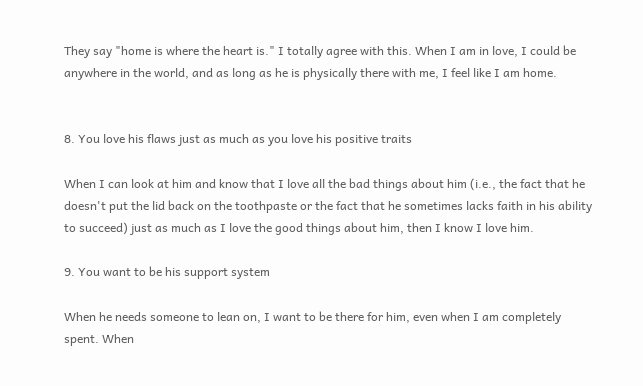They say "home is where the heart is." I totally agree with this. When I am in love, I could be anywhere in the world, and as long as he is physically there with me, I feel like I am home.


8. You love his flaws just as much as you love his positive traits

When I can look at him and know that I love all the bad things about him (i.e., the fact that he doesn't put the lid back on the toothpaste or the fact that he sometimes lacks faith in his ability to succeed) just as much as I love the good things about him, then I know I love him.

9. You want to be his support system

When he needs someone to lean on, I want to be there for him, even when I am completely spent. When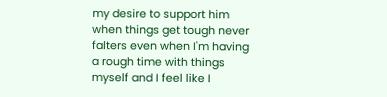my desire to support him when things get tough never falters even when I'm having a rough time with things myself and I feel like I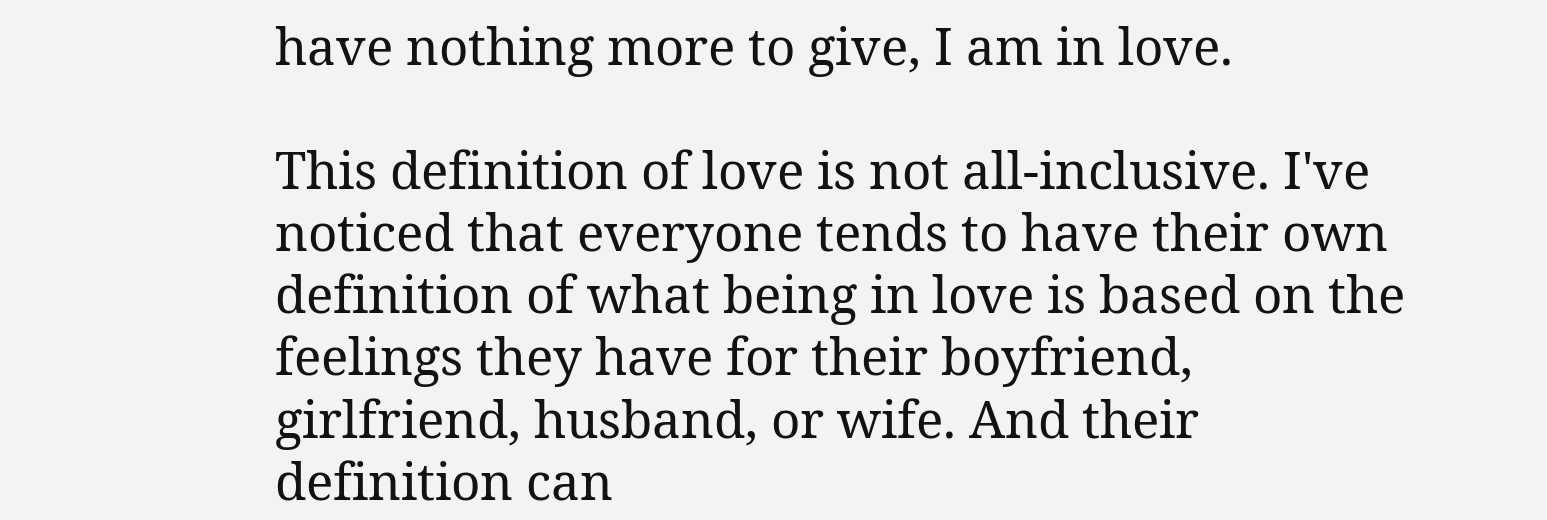have nothing more to give, I am in love.

This definition of love is not all-inclusive. I've noticed that everyone tends to have their own definition of what being in love is based on the feelings they have for their boyfriend, girlfriend, husband, or wife. And their definition can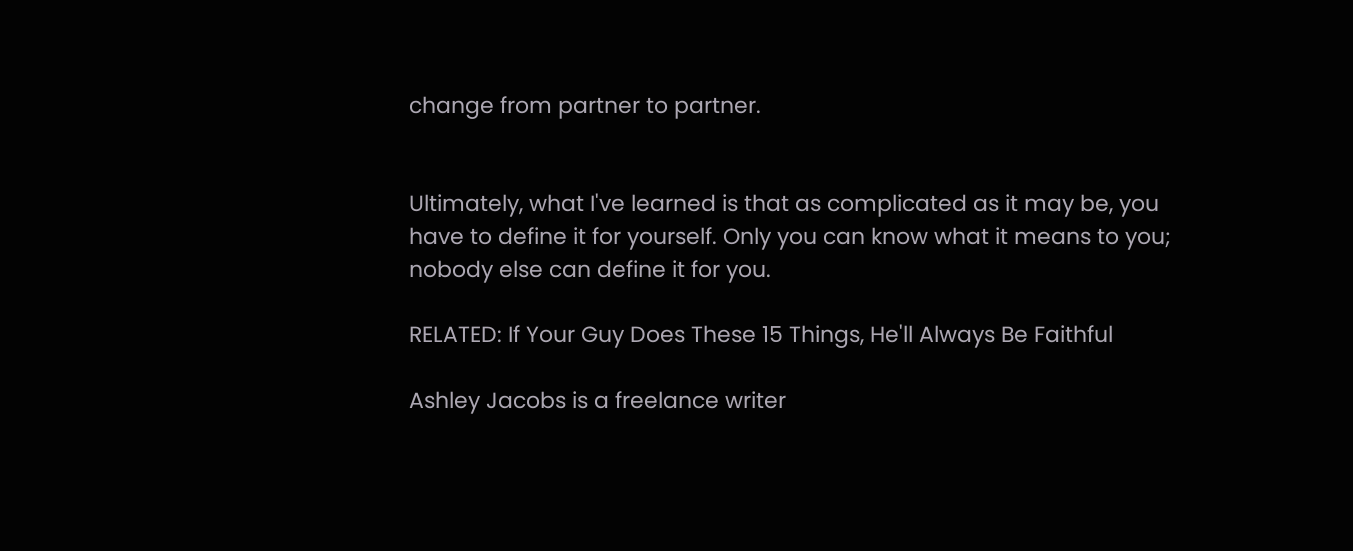change from partner to partner.


Ultimately, what I've learned is that as complicated as it may be, you have to define it for yourself. Only you can know what it means to you; nobody else can define it for you.

RELATED: If Your Guy Does These 15 Things, He'll Always Be Faithful

Ashley Jacobs is a freelance writer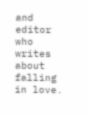and editor who writes about falling in love.